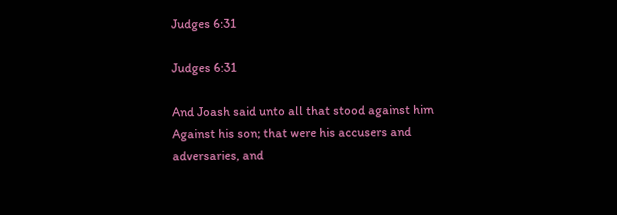Judges 6:31

Judges 6:31

And Joash said unto all that stood against him
Against his son; that were his accusers and adversaries, and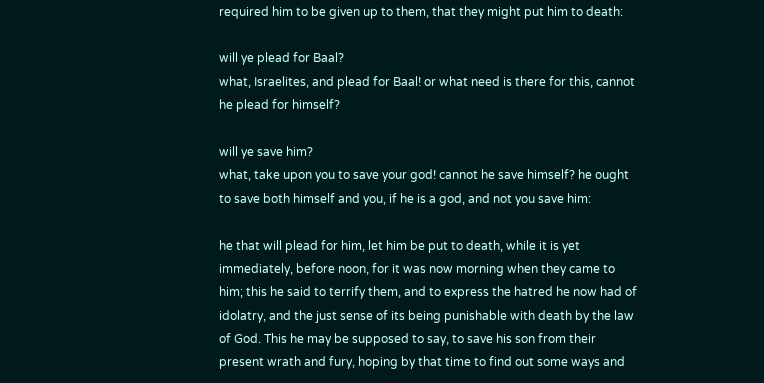required him to be given up to them, that they might put him to death:

will ye plead for Baal?
what, Israelites, and plead for Baal! or what need is there for this, cannot he plead for himself?

will ye save him?
what, take upon you to save your god! cannot he save himself? he ought to save both himself and you, if he is a god, and not you save him:

he that will plead for him, let him be put to death, while it is yet
immediately, before noon, for it was now morning when they came to him; this he said to terrify them, and to express the hatred he now had of idolatry, and the just sense of its being punishable with death by the law of God. This he may be supposed to say, to save his son from their present wrath and fury, hoping by that time to find out some ways and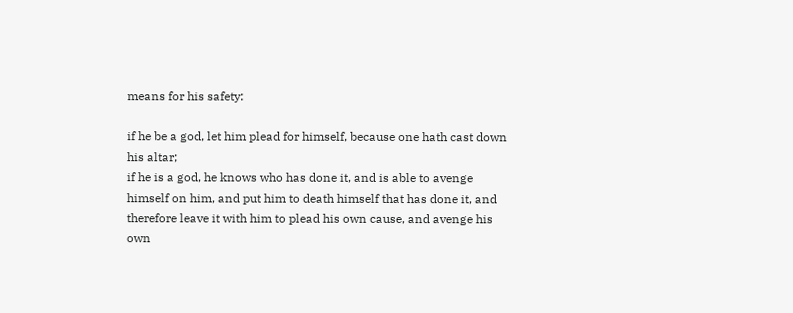means for his safety:

if he be a god, let him plead for himself, because one hath cast down
his altar;
if he is a god, he knows who has done it, and is able to avenge himself on him, and put him to death himself that has done it, and therefore leave it with him to plead his own cause, and avenge his own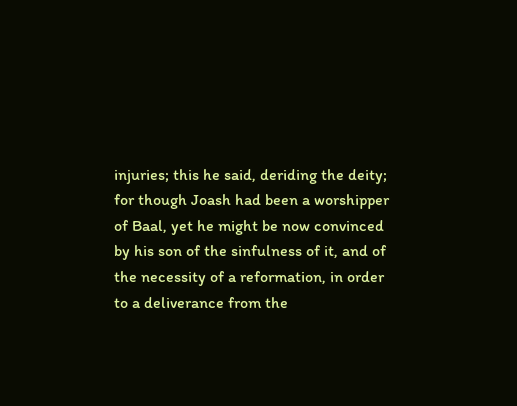injuries; this he said, deriding the deity; for though Joash had been a worshipper of Baal, yet he might be now convinced by his son of the sinfulness of it, and of the necessity of a reformation, in order to a deliverance from the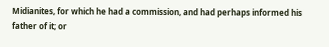Midianites, for which he had a commission, and had perhaps informed his father of it; or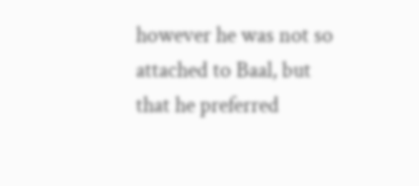however he was not so attached to Baal, but that he preferred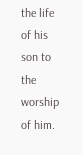the life of his son to the worship of him.